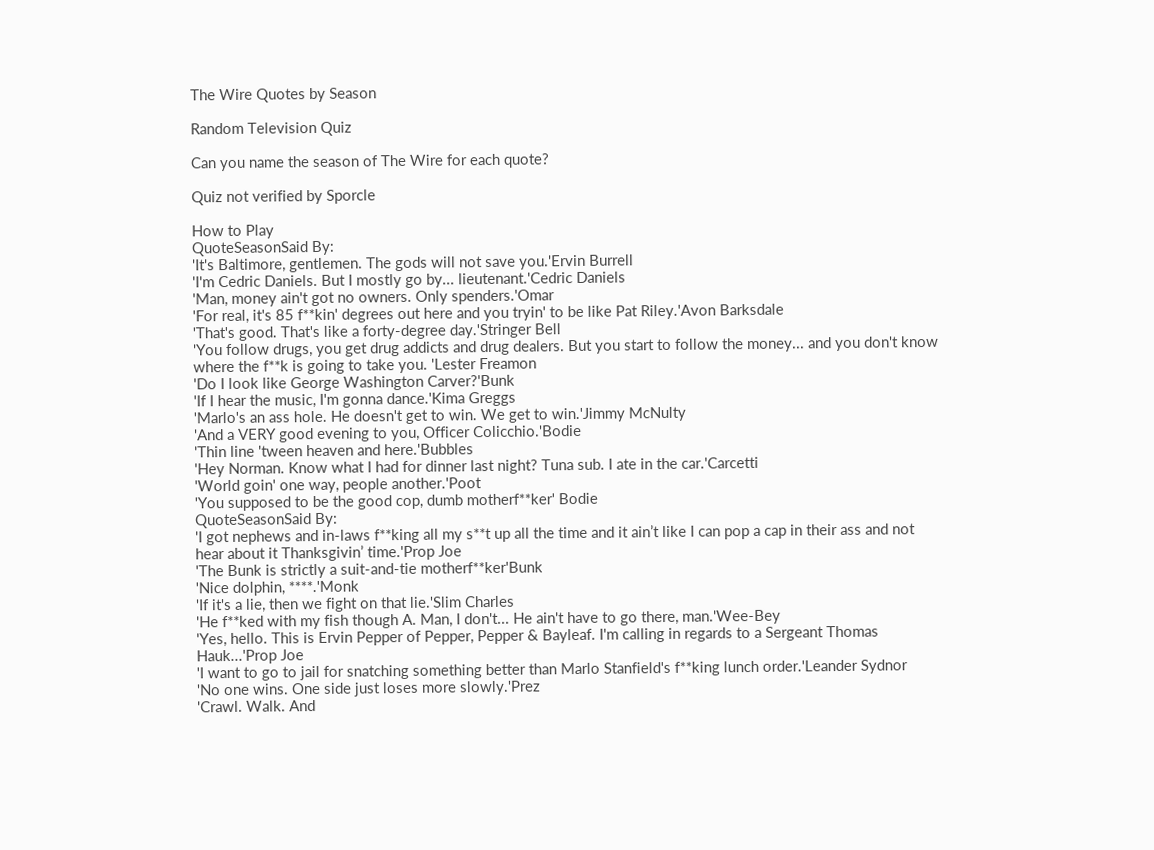The Wire Quotes by Season

Random Television Quiz

Can you name the season of The Wire for each quote?

Quiz not verified by Sporcle

How to Play
QuoteSeasonSaid By:
'It's Baltimore, gentlemen. The gods will not save you.'Ervin Burrell
'I'm Cedric Daniels. But I mostly go by... lieutenant.'Cedric Daniels
'Man, money ain't got no owners. Only spenders.'Omar
'For real, it's 85 f**kin' degrees out here and you tryin' to be like Pat Riley.'Avon Barksdale
'That's good. That's like a forty-degree day.'Stringer Bell
'You follow drugs, you get drug addicts and drug dealers. But you start to follow the money... and you don't know where the f**k is going to take you. 'Lester Freamon
'Do I look like George Washington Carver?'Bunk
'If I hear the music, I'm gonna dance.'Kima Greggs
'Marlo's an ass hole. He doesn't get to win. We get to win.'Jimmy McNulty
'And a VERY good evening to you, Officer Colicchio.'Bodie
'Thin line 'tween heaven and here.'Bubbles
'Hey Norman. Know what I had for dinner last night? Tuna sub. I ate in the car.'Carcetti
'World goin' one way, people another.'Poot
'You supposed to be the good cop, dumb motherf**ker' Bodie
QuoteSeasonSaid By:
'I got nephews and in-laws f**king all my s**t up all the time and it ain’t like I can pop a cap in their ass and not hear about it Thanksgivin’ time.'Prop Joe
'The Bunk is strictly a suit-and-tie motherf**ker'Bunk
'Nice dolphin, ****.'Monk
'If it's a lie, then we fight on that lie.'Slim Charles
'He f**ked with my fish though A. Man, I don't... He ain't have to go there, man.'Wee-Bey
'Yes, hello. This is Ervin Pepper of Pepper, Pepper & Bayleaf. I'm calling in regards to a Sergeant Thomas Hauk...'Prop Joe
'I want to go to jail for snatching something better than Marlo Stanfield's f**king lunch order.'Leander Sydnor
'No one wins. One side just loses more slowly.'Prez
'Crawl. Walk. And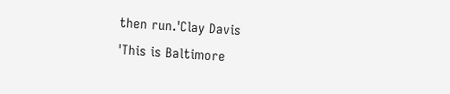then run.'Clay Davis
'This is Baltimore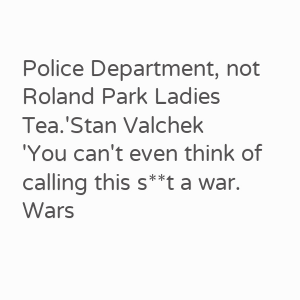Police Department, not Roland Park Ladies Tea.'Stan Valchek
'You can't even think of calling this s**t a war. Wars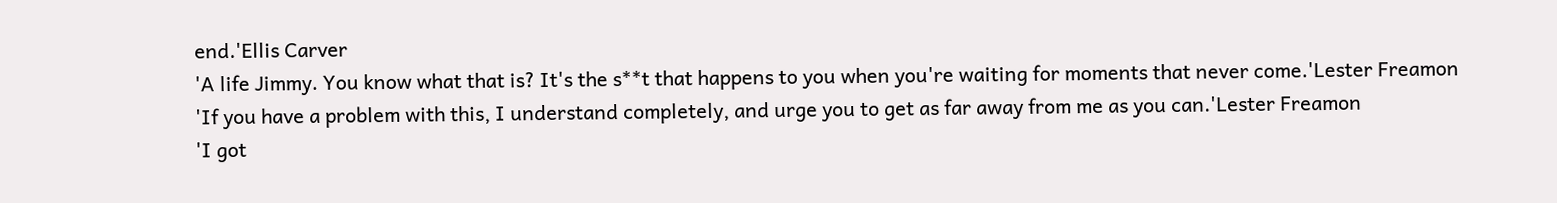end.'Ellis Carver
'A life Jimmy. You know what that is? It's the s**t that happens to you when you're waiting for moments that never come.'Lester Freamon
'If you have a problem with this, I understand completely, and urge you to get as far away from me as you can.'Lester Freamon
'I got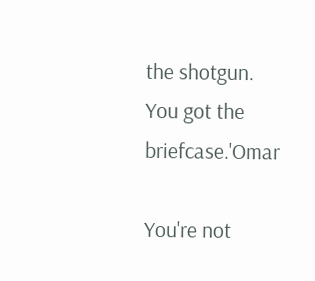the shotgun. You got the briefcase.'Omar

You're not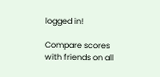logged in!

Compare scores with friends on all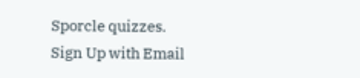Sporcle quizzes.
Sign Up with Email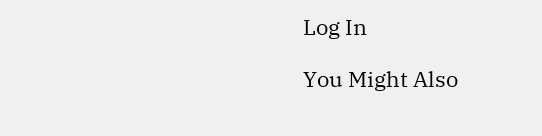Log In

You Might Also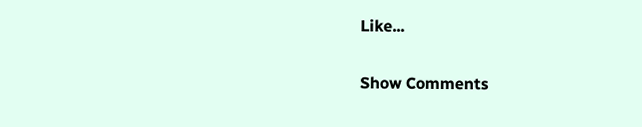Like...

Show Comments